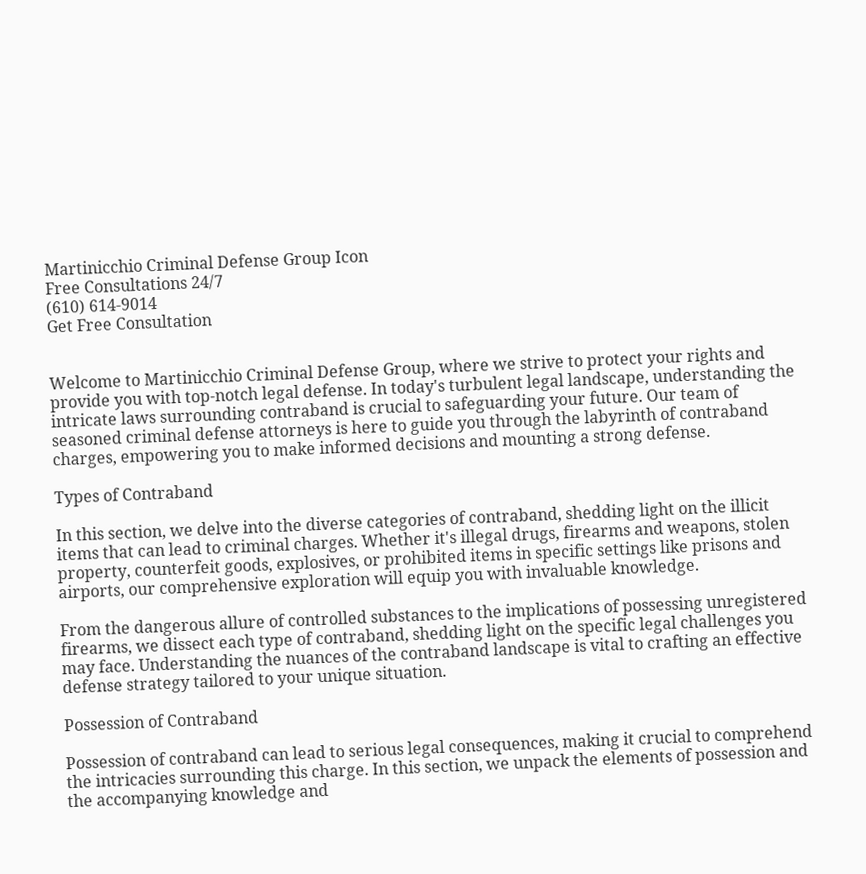Martinicchio Criminal Defense Group Icon
Free Consultations 24/7
(610) 614-9014
Get Free Consultation


Welcome to Martinicchio Criminal Defense Group, where we strive to protect your rights and provide you with top-notch legal defense. In today's turbulent legal landscape, understanding the intricate laws surrounding contraband is crucial to safeguarding your future. Our team of seasoned criminal defense attorneys is here to guide you through the labyrinth of contraband charges, empowering you to make informed decisions and mounting a strong defense.

Types of Contraband

In this section, we delve into the diverse categories of contraband, shedding light on the illicit items that can lead to criminal charges. Whether it's illegal drugs, firearms and weapons, stolen property, counterfeit goods, explosives, or prohibited items in specific settings like prisons and airports, our comprehensive exploration will equip you with invaluable knowledge.

From the dangerous allure of controlled substances to the implications of possessing unregistered firearms, we dissect each type of contraband, shedding light on the specific legal challenges you may face. Understanding the nuances of the contraband landscape is vital to crafting an effective defense strategy tailored to your unique situation.

Possession of Contraband

Possession of contraband can lead to serious legal consequences, making it crucial to comprehend the intricacies surrounding this charge. In this section, we unpack the elements of possession and the accompanying knowledge and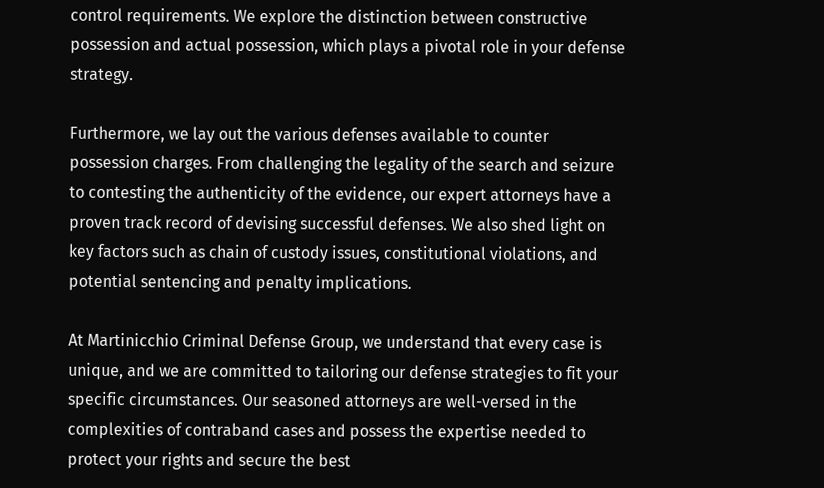control requirements. We explore the distinction between constructive possession and actual possession, which plays a pivotal role in your defense strategy.

Furthermore, we lay out the various defenses available to counter possession charges. From challenging the legality of the search and seizure to contesting the authenticity of the evidence, our expert attorneys have a proven track record of devising successful defenses. We also shed light on key factors such as chain of custody issues, constitutional violations, and potential sentencing and penalty implications.

At Martinicchio Criminal Defense Group, we understand that every case is unique, and we are committed to tailoring our defense strategies to fit your specific circumstances. Our seasoned attorneys are well-versed in the complexities of contraband cases and possess the expertise needed to protect your rights and secure the best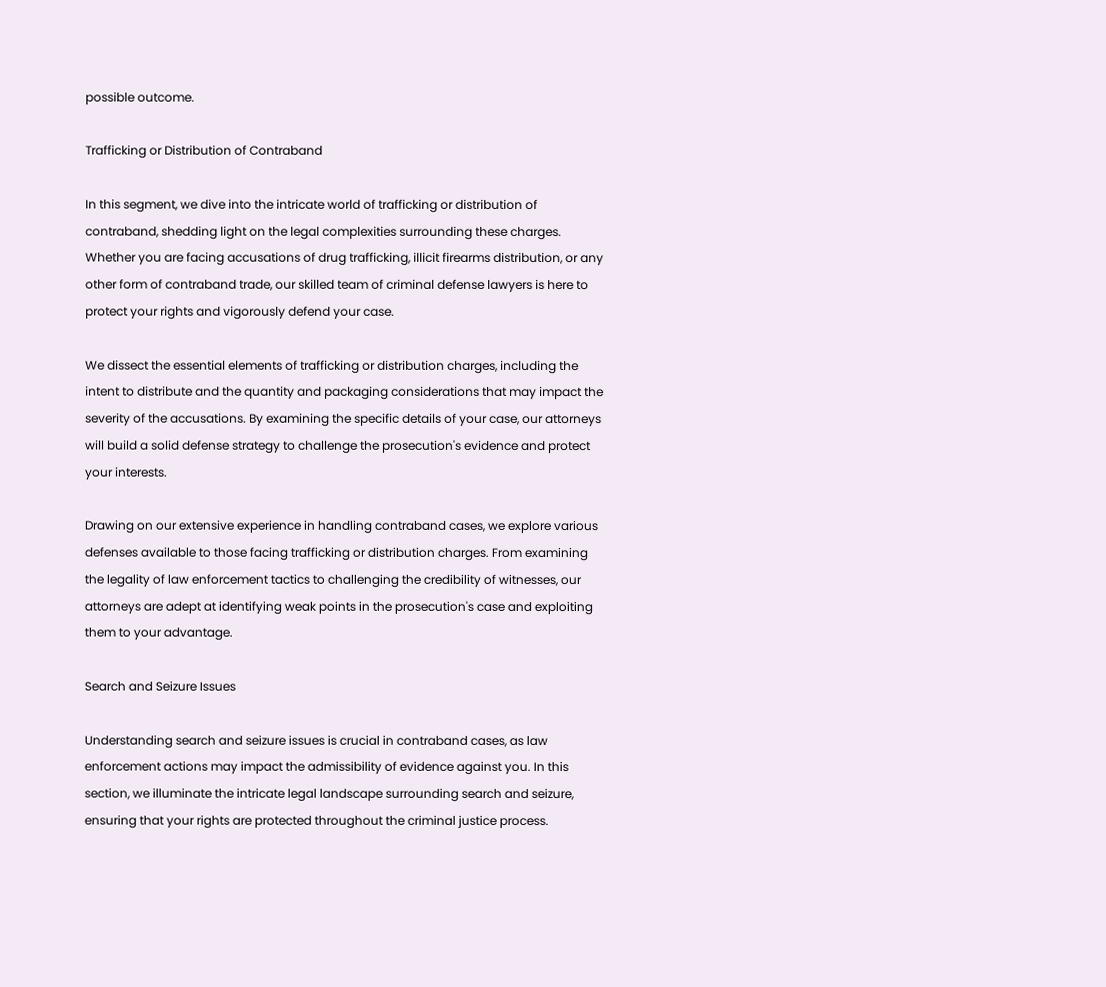possible outcome.

Trafficking or Distribution of Contraband

In this segment, we dive into the intricate world of trafficking or distribution of contraband, shedding light on the legal complexities surrounding these charges. Whether you are facing accusations of drug trafficking, illicit firearms distribution, or any other form of contraband trade, our skilled team of criminal defense lawyers is here to protect your rights and vigorously defend your case.

We dissect the essential elements of trafficking or distribution charges, including the intent to distribute and the quantity and packaging considerations that may impact the severity of the accusations. By examining the specific details of your case, our attorneys will build a solid defense strategy to challenge the prosecution's evidence and protect your interests.

Drawing on our extensive experience in handling contraband cases, we explore various defenses available to those facing trafficking or distribution charges. From examining the legality of law enforcement tactics to challenging the credibility of witnesses, our attorneys are adept at identifying weak points in the prosecution's case and exploiting them to your advantage.

Search and Seizure Issues

Understanding search and seizure issues is crucial in contraband cases, as law enforcement actions may impact the admissibility of evidence against you. In this section, we illuminate the intricate legal landscape surrounding search and seizure, ensuring that your rights are protected throughout the criminal justice process.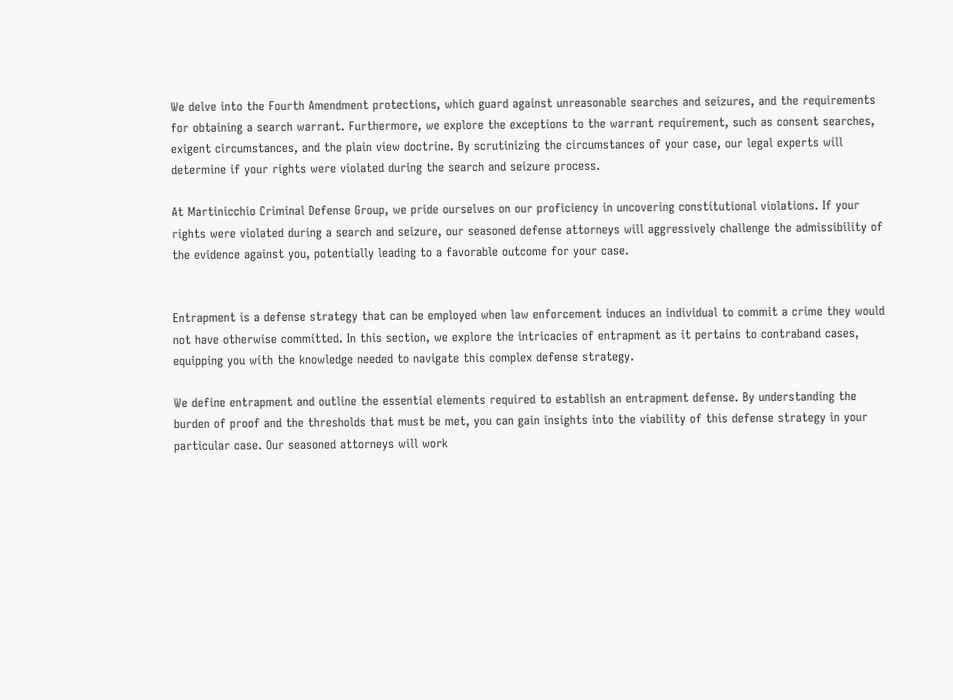We delve into the Fourth Amendment protections, which guard against unreasonable searches and seizures, and the requirements for obtaining a search warrant. Furthermore, we explore the exceptions to the warrant requirement, such as consent searches, exigent circumstances, and the plain view doctrine. By scrutinizing the circumstances of your case, our legal experts will determine if your rights were violated during the search and seizure process.

At Martinicchio Criminal Defense Group, we pride ourselves on our proficiency in uncovering constitutional violations. If your rights were violated during a search and seizure, our seasoned defense attorneys will aggressively challenge the admissibility of the evidence against you, potentially leading to a favorable outcome for your case.


Entrapment is a defense strategy that can be employed when law enforcement induces an individual to commit a crime they would not have otherwise committed. In this section, we explore the intricacies of entrapment as it pertains to contraband cases, equipping you with the knowledge needed to navigate this complex defense strategy.

We define entrapment and outline the essential elements required to establish an entrapment defense. By understanding the burden of proof and the thresholds that must be met, you can gain insights into the viability of this defense strategy in your particular case. Our seasoned attorneys will work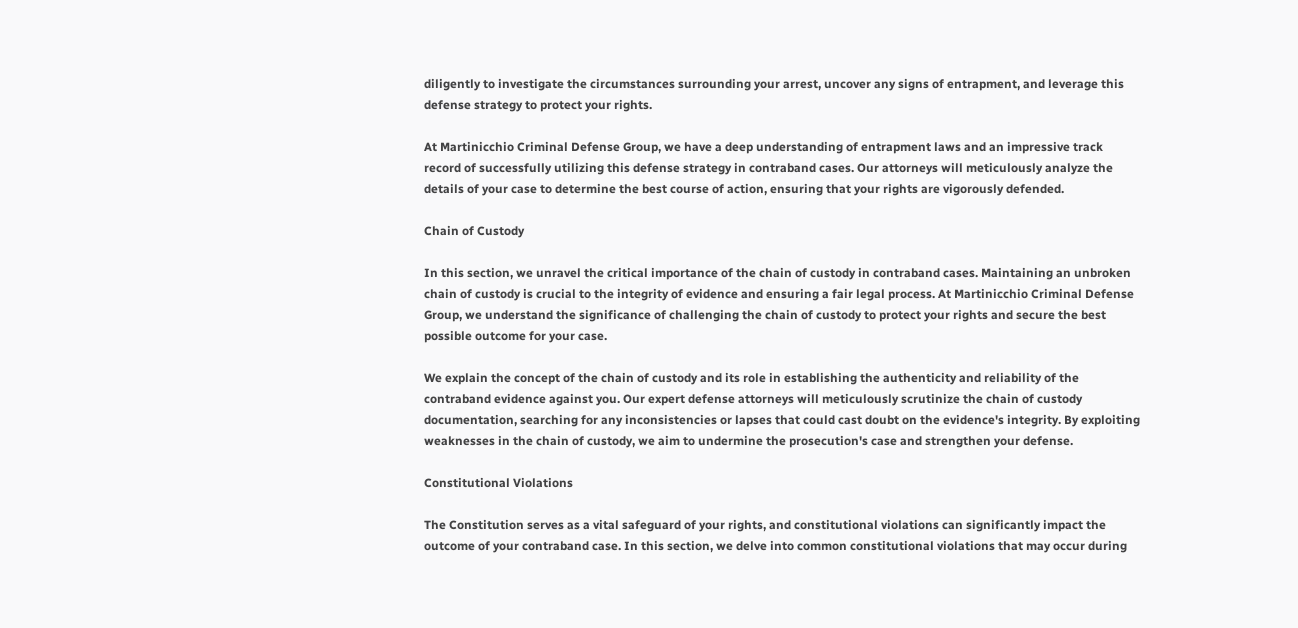diligently to investigate the circumstances surrounding your arrest, uncover any signs of entrapment, and leverage this defense strategy to protect your rights.

At Martinicchio Criminal Defense Group, we have a deep understanding of entrapment laws and an impressive track record of successfully utilizing this defense strategy in contraband cases. Our attorneys will meticulously analyze the details of your case to determine the best course of action, ensuring that your rights are vigorously defended.

Chain of Custody

In this section, we unravel the critical importance of the chain of custody in contraband cases. Maintaining an unbroken chain of custody is crucial to the integrity of evidence and ensuring a fair legal process. At Martinicchio Criminal Defense Group, we understand the significance of challenging the chain of custody to protect your rights and secure the best possible outcome for your case.

We explain the concept of the chain of custody and its role in establishing the authenticity and reliability of the contraband evidence against you. Our expert defense attorneys will meticulously scrutinize the chain of custody documentation, searching for any inconsistencies or lapses that could cast doubt on the evidence's integrity. By exploiting weaknesses in the chain of custody, we aim to undermine the prosecution's case and strengthen your defense.

Constitutional Violations

The Constitution serves as a vital safeguard of your rights, and constitutional violations can significantly impact the outcome of your contraband case. In this section, we delve into common constitutional violations that may occur during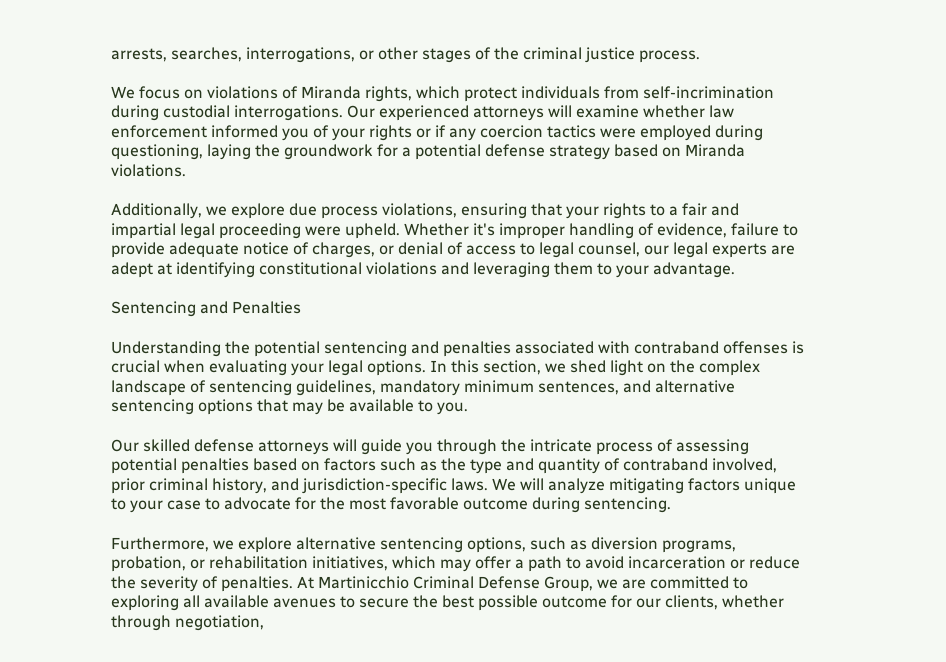arrests, searches, interrogations, or other stages of the criminal justice process.

We focus on violations of Miranda rights, which protect individuals from self-incrimination during custodial interrogations. Our experienced attorneys will examine whether law enforcement informed you of your rights or if any coercion tactics were employed during questioning, laying the groundwork for a potential defense strategy based on Miranda violations.

Additionally, we explore due process violations, ensuring that your rights to a fair and impartial legal proceeding were upheld. Whether it's improper handling of evidence, failure to provide adequate notice of charges, or denial of access to legal counsel, our legal experts are adept at identifying constitutional violations and leveraging them to your advantage.

Sentencing and Penalties

Understanding the potential sentencing and penalties associated with contraband offenses is crucial when evaluating your legal options. In this section, we shed light on the complex landscape of sentencing guidelines, mandatory minimum sentences, and alternative sentencing options that may be available to you.

Our skilled defense attorneys will guide you through the intricate process of assessing potential penalties based on factors such as the type and quantity of contraband involved, prior criminal history, and jurisdiction-specific laws. We will analyze mitigating factors unique to your case to advocate for the most favorable outcome during sentencing.

Furthermore, we explore alternative sentencing options, such as diversion programs, probation, or rehabilitation initiatives, which may offer a path to avoid incarceration or reduce the severity of penalties. At Martinicchio Criminal Defense Group, we are committed to exploring all available avenues to secure the best possible outcome for our clients, whether through negotiation,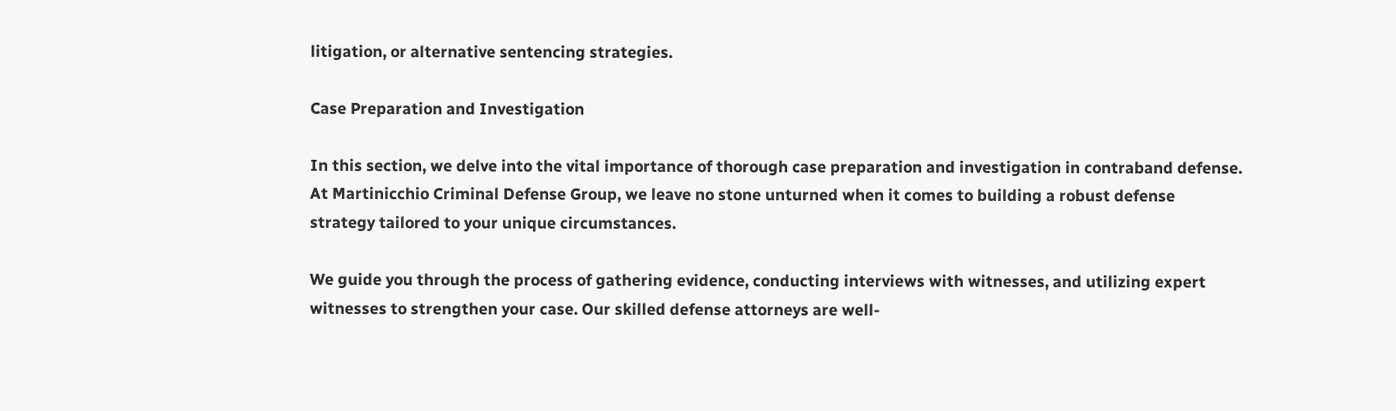litigation, or alternative sentencing strategies.

Case Preparation and Investigation

In this section, we delve into the vital importance of thorough case preparation and investigation in contraband defense. At Martinicchio Criminal Defense Group, we leave no stone unturned when it comes to building a robust defense strategy tailored to your unique circumstances.

We guide you through the process of gathering evidence, conducting interviews with witnesses, and utilizing expert witnesses to strengthen your case. Our skilled defense attorneys are well-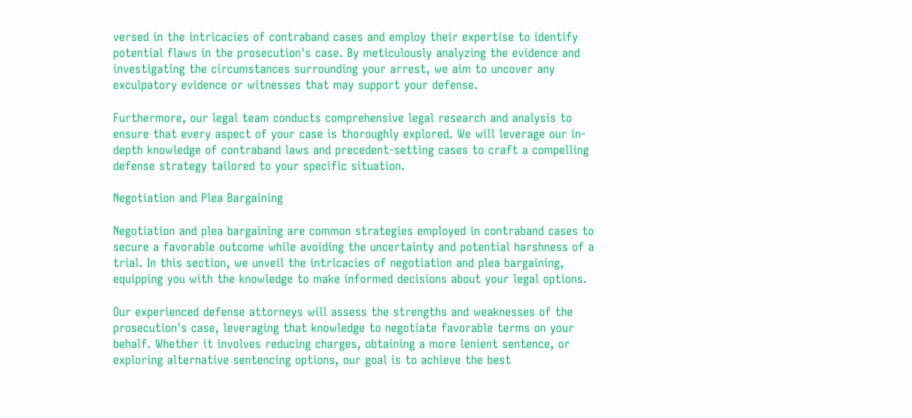versed in the intricacies of contraband cases and employ their expertise to identify potential flaws in the prosecution's case. By meticulously analyzing the evidence and investigating the circumstances surrounding your arrest, we aim to uncover any exculpatory evidence or witnesses that may support your defense.

Furthermore, our legal team conducts comprehensive legal research and analysis to ensure that every aspect of your case is thoroughly explored. We will leverage our in-depth knowledge of contraband laws and precedent-setting cases to craft a compelling defense strategy tailored to your specific situation.

Negotiation and Plea Bargaining

Negotiation and plea bargaining are common strategies employed in contraband cases to secure a favorable outcome while avoiding the uncertainty and potential harshness of a trial. In this section, we unveil the intricacies of negotiation and plea bargaining, equipping you with the knowledge to make informed decisions about your legal options.

Our experienced defense attorneys will assess the strengths and weaknesses of the prosecution's case, leveraging that knowledge to negotiate favorable terms on your behalf. Whether it involves reducing charges, obtaining a more lenient sentence, or exploring alternative sentencing options, our goal is to achieve the best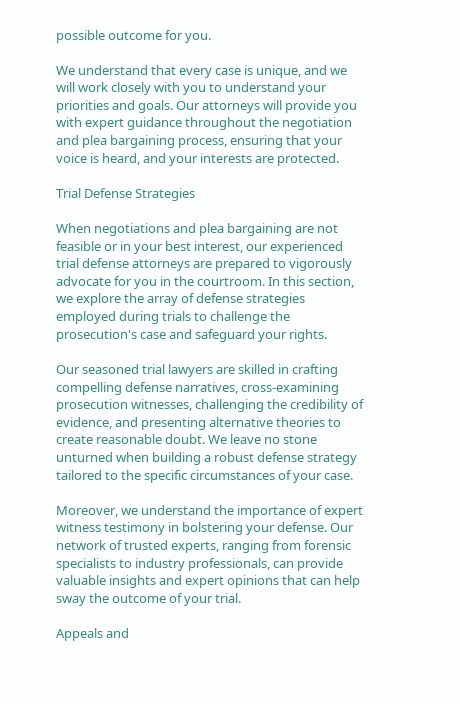possible outcome for you.

We understand that every case is unique, and we will work closely with you to understand your priorities and goals. Our attorneys will provide you with expert guidance throughout the negotiation and plea bargaining process, ensuring that your voice is heard, and your interests are protected.

Trial Defense Strategies

When negotiations and plea bargaining are not feasible or in your best interest, our experienced trial defense attorneys are prepared to vigorously advocate for you in the courtroom. In this section, we explore the array of defense strategies employed during trials to challenge the prosecution's case and safeguard your rights.

Our seasoned trial lawyers are skilled in crafting compelling defense narratives, cross-examining prosecution witnesses, challenging the credibility of evidence, and presenting alternative theories to create reasonable doubt. We leave no stone unturned when building a robust defense strategy tailored to the specific circumstances of your case.

Moreover, we understand the importance of expert witness testimony in bolstering your defense. Our network of trusted experts, ranging from forensic specialists to industry professionals, can provide valuable insights and expert opinions that can help sway the outcome of your trial.

Appeals and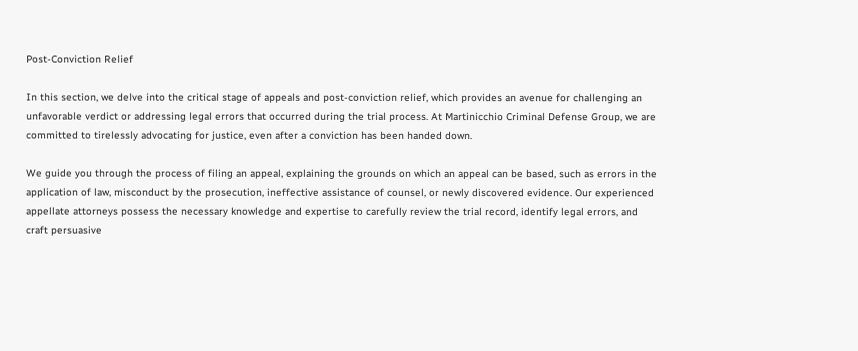Post-Conviction Relief

In this section, we delve into the critical stage of appeals and post-conviction relief, which provides an avenue for challenging an unfavorable verdict or addressing legal errors that occurred during the trial process. At Martinicchio Criminal Defense Group, we are committed to tirelessly advocating for justice, even after a conviction has been handed down.

We guide you through the process of filing an appeal, explaining the grounds on which an appeal can be based, such as errors in the application of law, misconduct by the prosecution, ineffective assistance of counsel, or newly discovered evidence. Our experienced appellate attorneys possess the necessary knowledge and expertise to carefully review the trial record, identify legal errors, and craft persuasive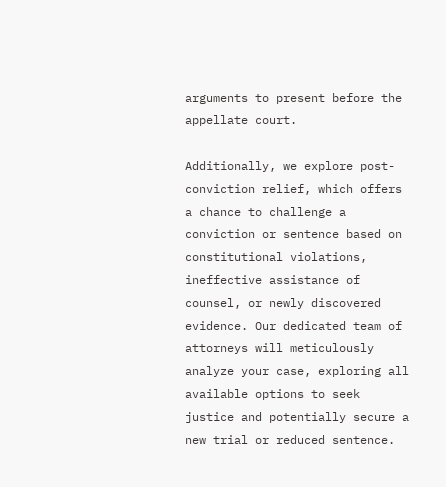arguments to present before the appellate court.

Additionally, we explore post-conviction relief, which offers a chance to challenge a conviction or sentence based on constitutional violations, ineffective assistance of counsel, or newly discovered evidence. Our dedicated team of attorneys will meticulously analyze your case, exploring all available options to seek justice and potentially secure a new trial or reduced sentence.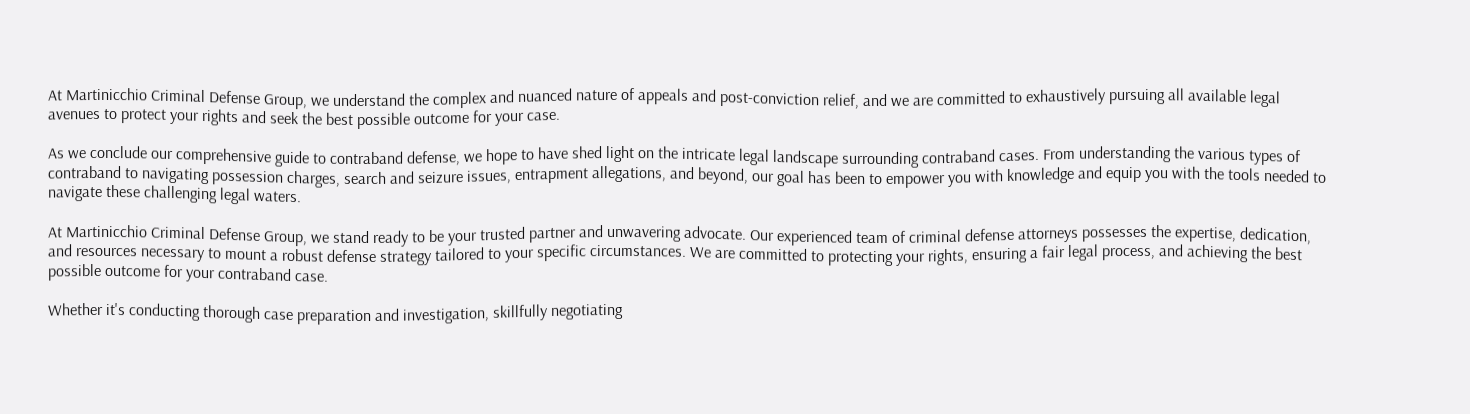At Martinicchio Criminal Defense Group, we understand the complex and nuanced nature of appeals and post-conviction relief, and we are committed to exhaustively pursuing all available legal avenues to protect your rights and seek the best possible outcome for your case.

As we conclude our comprehensive guide to contraband defense, we hope to have shed light on the intricate legal landscape surrounding contraband cases. From understanding the various types of contraband to navigating possession charges, search and seizure issues, entrapment allegations, and beyond, our goal has been to empower you with knowledge and equip you with the tools needed to navigate these challenging legal waters.

At Martinicchio Criminal Defense Group, we stand ready to be your trusted partner and unwavering advocate. Our experienced team of criminal defense attorneys possesses the expertise, dedication, and resources necessary to mount a robust defense strategy tailored to your specific circumstances. We are committed to protecting your rights, ensuring a fair legal process, and achieving the best possible outcome for your contraband case.

Whether it's conducting thorough case preparation and investigation, skillfully negotiating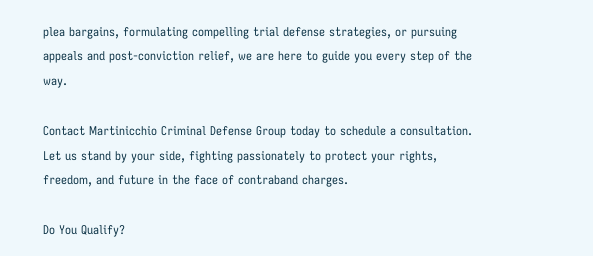plea bargains, formulating compelling trial defense strategies, or pursuing appeals and post-conviction relief, we are here to guide you every step of the way.

Contact Martinicchio Criminal Defense Group today to schedule a consultation. Let us stand by your side, fighting passionately to protect your rights, freedom, and future in the face of contraband charges.

Do You Qualify?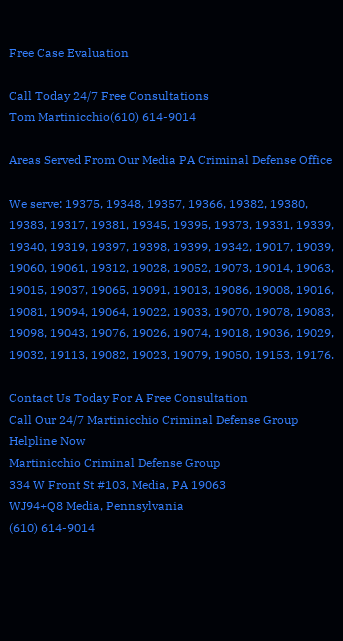Free Case Evaluation

Call Today 24/7 Free Consultations
Tom Martinicchio(610) 614-9014

Areas Served From Our Media PA Criminal Defense Office

We serve: 19375, 19348, 19357, 19366, 19382, 19380, 19383, 19317, 19381, 19345, 19395, 19373, 19331, 19339, 19340, 19319, 19397, 19398, 19399, 19342, 19017, 19039, 19060, 19061, 19312, 19028, 19052, 19073, 19014, 19063, 19015, 19037, 19065, 19091, 19013, 19086, 19008, 19016, 19081, 19094, 19064, 19022, 19033, 19070, 19078, 19083, 19098, 19043, 19076, 19026, 19074, 19018, 19036, 19029, 19032, 19113, 19082, 19023, 19079, 19050, 19153, 19176.

Contact Us Today For A Free Consultation
Call Our 24/7 Martinicchio Criminal Defense Group Helpline Now
Martinicchio Criminal Defense Group
334 W Front St #103, Media, PA 19063
WJ94+Q8 Media, Pennsylvania
(610) 614-9014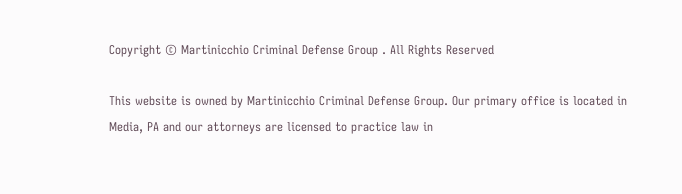Copyright © Martinicchio Criminal Defense Group . All Rights Reserved

This website is owned by Martinicchio Criminal Defense Group. Our primary office is located in Media, PA and our attorneys are licensed to practice law in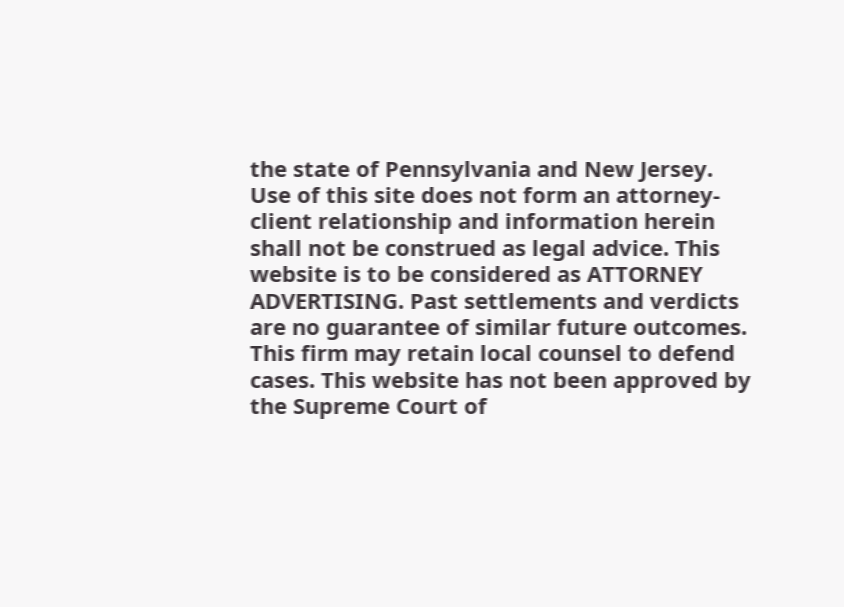the state of Pennsylvania and New Jersey. Use of this site does not form an attorney-client relationship and information herein shall not be construed as legal advice. This website is to be considered as ATTORNEY ADVERTISING. Past settlements and verdicts are no guarantee of similar future outcomes. This firm may retain local counsel to defend cases. This website has not been approved by the Supreme Court of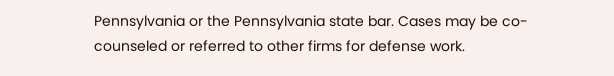Pennsylvania or the Pennsylvania state bar. Cases may be co-counseled or referred to other firms for defense work.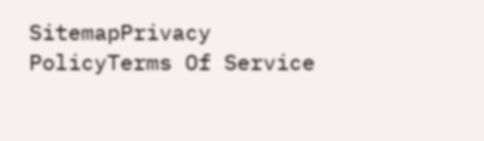SitemapPrivacy PolicyTerms Of Service